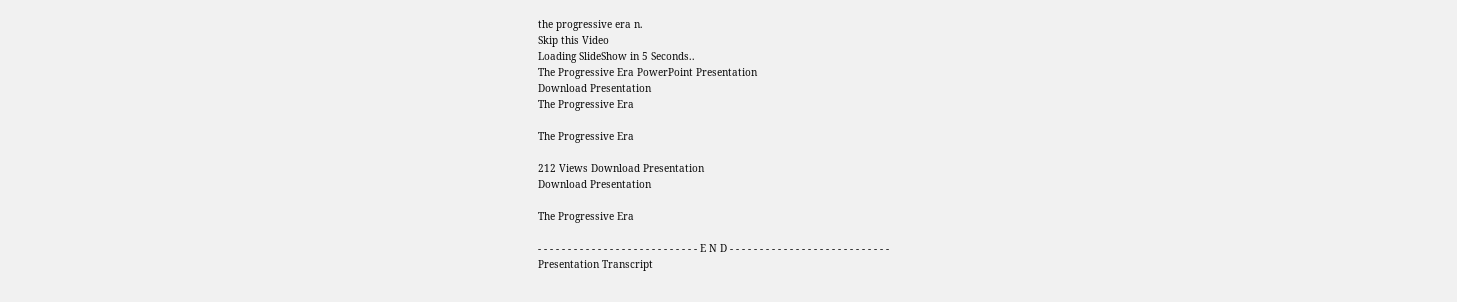the progressive era n.
Skip this Video
Loading SlideShow in 5 Seconds..
The Progressive Era PowerPoint Presentation
Download Presentation
The Progressive Era

The Progressive Era

212 Views Download Presentation
Download Presentation

The Progressive Era

- - - - - - - - - - - - - - - - - - - - - - - - - - - E N D - - - - - - - - - - - - - - - - - - - - - - - - - - -
Presentation Transcript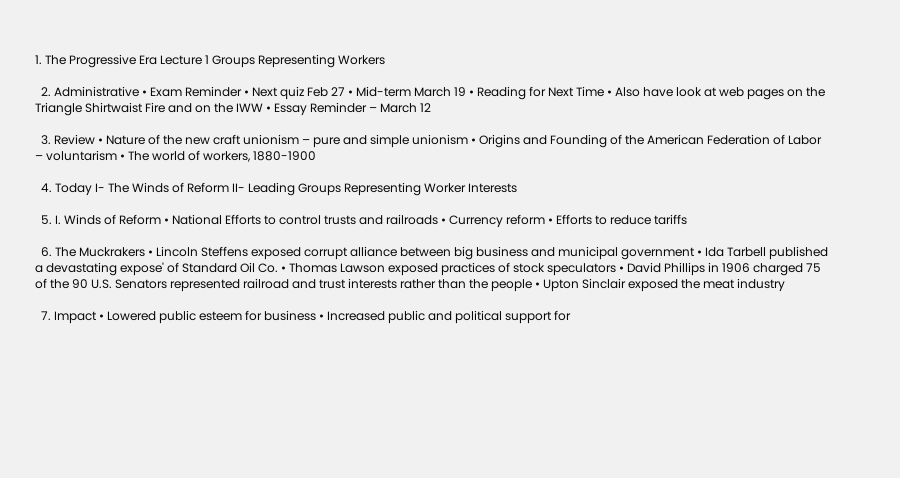1. The Progressive Era Lecture 1 Groups Representing Workers

  2. Administrative • Exam Reminder • Next quiz Feb 27 • Mid-term March 19 • Reading for Next Time • Also have look at web pages on the Triangle Shirtwaist Fire and on the IWW • Essay Reminder – March 12

  3. Review • Nature of the new craft unionism – pure and simple unionism • Origins and Founding of the American Federation of Labor – voluntarism • The world of workers, 1880-1900

  4. Today I- The Winds of Reform II- Leading Groups Representing Worker Interests

  5. I. Winds of Reform • National Efforts to control trusts and railroads • Currency reform • Efforts to reduce tariffs

  6. The Muckrakers • Lincoln Steffens exposed corrupt alliance between big business and municipal government • Ida Tarbell published a devastating expose' of Standard Oil Co. • Thomas Lawson exposed practices of stock speculators • David Phillips in 1906 charged 75 of the 90 U.S. Senators represented railroad and trust interests rather than the people • Upton Sinclair exposed the meat industry

  7. Impact • Lowered public esteem for business • Increased public and political support for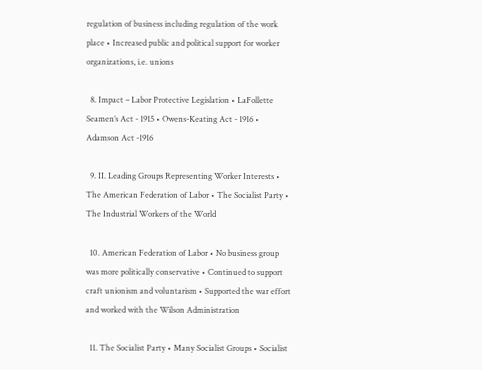regulation of business including regulation of the work place • Increased public and political support for worker organizations, i.e. unions

  8. Impact – Labor Protective Legislation • LaFollette Seamen’s Act - 1915 • Owens-Keating Act - 1916 • Adamson Act -1916

  9. II. Leading Groups Representing Worker Interests • The American Federation of Labor • The Socialist Party • The Industrial Workers of the World

  10. American Federation of Labor • No business group was more politically conservative • Continued to support craft unionism and voluntarism • Supported the war effort and worked with the Wilson Administration

  11. The Socialist Party • Many Socialist Groups • Socialist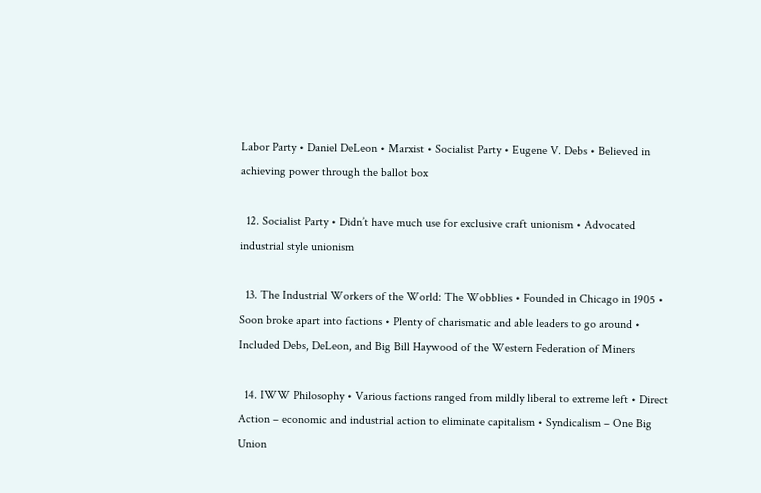Labor Party • Daniel DeLeon • Marxist • Socialist Party • Eugene V. Debs • Believed in achieving power through the ballot box

  12. Socialist Party • Didn’t have much use for exclusive craft unionism • Advocated industrial style unionism

  13. The Industrial Workers of the World: The Wobblies • Founded in Chicago in 1905 • Soon broke apart into factions • Plenty of charismatic and able leaders to go around • Included Debs, DeLeon, and Big Bill Haywood of the Western Federation of Miners

  14. IWW Philosophy • Various factions ranged from mildly liberal to extreme left • Direct Action – economic and industrial action to eliminate capitalism • Syndicalism – One Big Union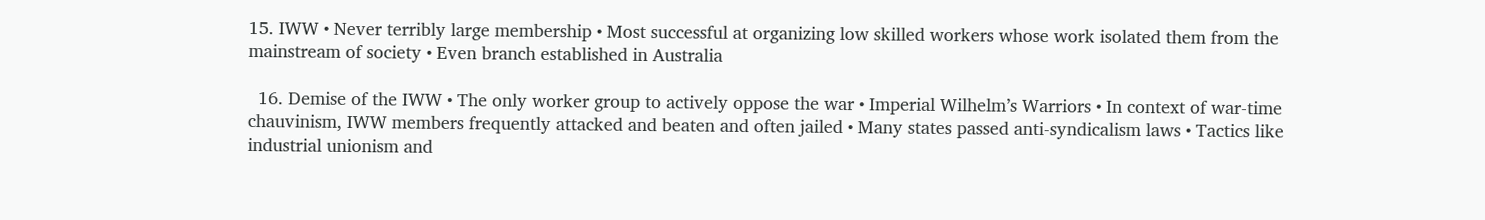15. IWW • Never terribly large membership • Most successful at organizing low skilled workers whose work isolated them from the mainstream of society • Even branch established in Australia

  16. Demise of the IWW • The only worker group to actively oppose the war • Imperial Wilhelm’s Warriors • In context of war-time chauvinism, IWW members frequently attacked and beaten and often jailed • Many states passed anti-syndicalism laws • Tactics like industrial unionism and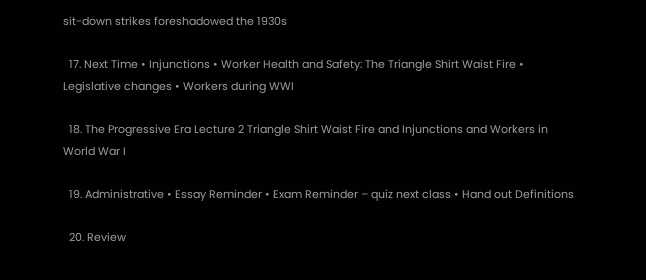sit-down strikes foreshadowed the 1930s

  17. Next Time • Injunctions • Worker Health and Safety: The Triangle Shirt Waist Fire • Legislative changes • Workers during WWI

  18. The Progressive Era Lecture 2 Triangle Shirt Waist Fire and Injunctions and Workers in World War I

  19. Administrative • Essay Reminder • Exam Reminder – quiz next class • Hand out Definitions

  20. Review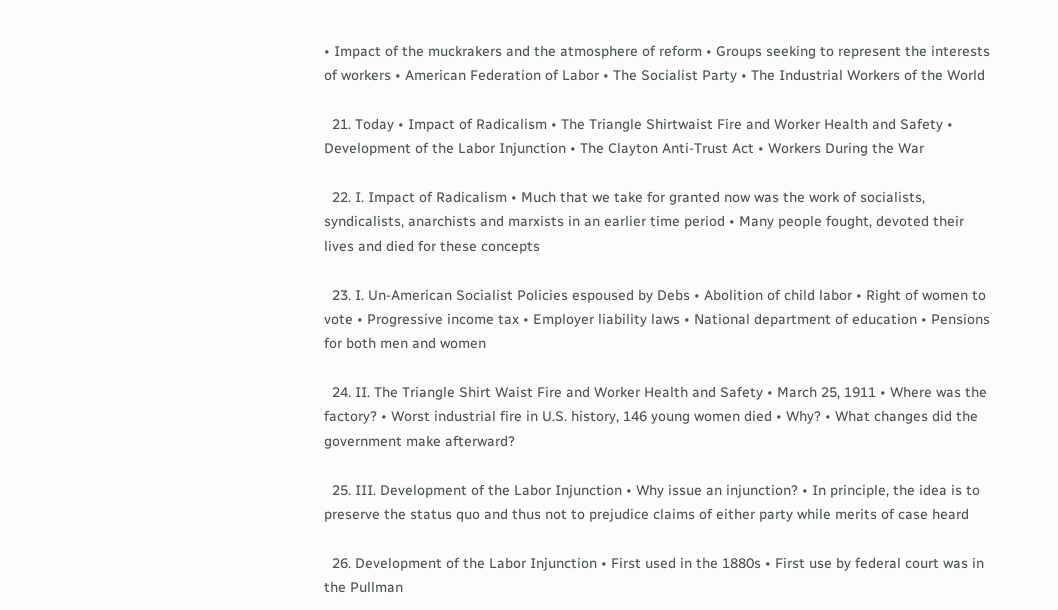• Impact of the muckrakers and the atmosphere of reform • Groups seeking to represent the interests of workers • American Federation of Labor • The Socialist Party • The Industrial Workers of the World

  21. Today • Impact of Radicalism • The Triangle Shirtwaist Fire and Worker Health and Safety • Development of the Labor Injunction • The Clayton Anti-Trust Act • Workers During the War

  22. I. Impact of Radicalism • Much that we take for granted now was the work of socialists, syndicalists, anarchists and marxists in an earlier time period • Many people fought, devoted their lives and died for these concepts

  23. I. Un-American Socialist Policies espoused by Debs • Abolition of child labor • Right of women to vote • Progressive income tax • Employer liability laws • National department of education • Pensions for both men and women

  24. II. The Triangle Shirt Waist Fire and Worker Health and Safety • March 25, 1911 • Where was the factory? • Worst industrial fire in U.S. history, 146 young women died • Why? • What changes did the government make afterward?

  25. III. Development of the Labor Injunction • Why issue an injunction? • In principle, the idea is to preserve the status quo and thus not to prejudice claims of either party while merits of case heard

  26. Development of the Labor Injunction • First used in the 1880s • First use by federal court was in the Pullman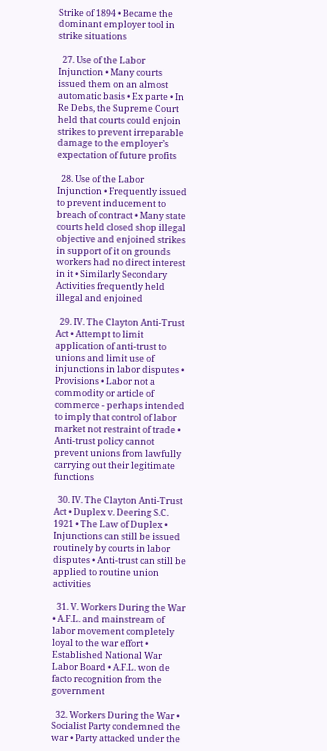Strike of 1894 • Became the dominant employer tool in strike situations

  27. Use of the Labor Injunction • Many courts issued them on an almost automatic basis • Ex parte • In Re Debs, the Supreme Court held that courts could enjoin strikes to prevent irreparable damage to the employer’s expectation of future profits

  28. Use of the Labor Injunction • Frequently issued to prevent inducement to breach of contract • Many state courts held closed shop illegal objective and enjoined strikes in support of it on grounds workers had no direct interest in it • Similarly Secondary Activities frequently held illegal and enjoined

  29. IV. The Clayton Anti-Trust Act • Attempt to limit application of anti‑trust to unions and limit use of injunctions in labor disputes • Provisions • Labor not a commodity or article of commerce ‑ perhaps intended to imply that control of labor market not restraint of trade • Anti‑trust policy cannot prevent unions from lawfully carrying out their legitimate functions

  30. IV. The Clayton Anti-Trust Act • Duplex v. Deering S.C. 1921 • The Law of Duplex • Injunctions can still be issued routinely by courts in labor disputes • Anti‑trust can still be applied to routine union activities

  31. V. Workers During the War • A.F.L. and mainstream of labor movement completely loyal to the war effort • Established National War Labor Board • A.F.L. won de facto recognition from the government

  32. Workers During the War • Socialist Party condemned the war • Party attacked under the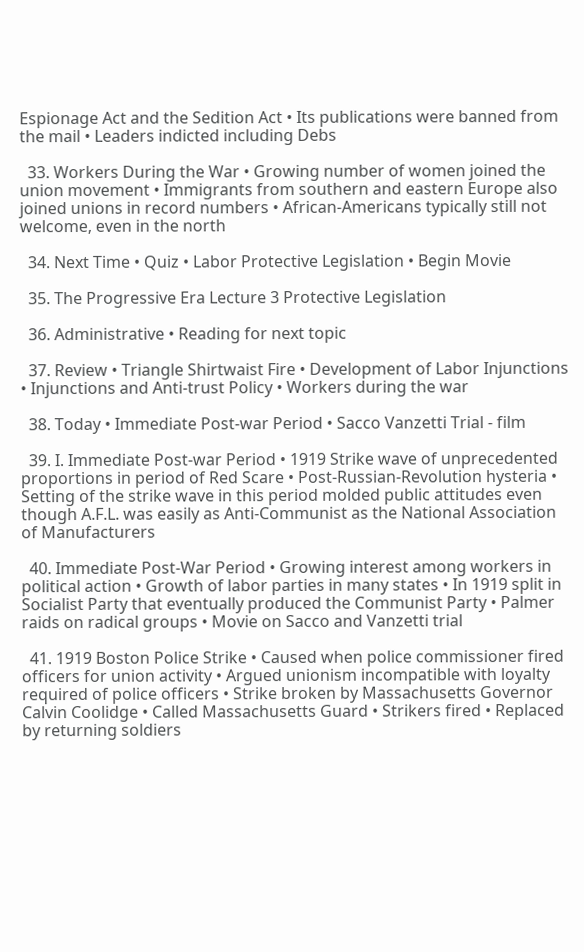Espionage Act and the Sedition Act • Its publications were banned from the mail • Leaders indicted including Debs

  33. Workers During the War • Growing number of women joined the union movement • Immigrants from southern and eastern Europe also joined unions in record numbers • African-Americans typically still not welcome, even in the north

  34. Next Time • Quiz • Labor Protective Legislation • Begin Movie

  35. The Progressive Era Lecture 3 Protective Legislation

  36. Administrative • Reading for next topic

  37. Review • Triangle Shirtwaist Fire • Development of Labor Injunctions • Injunctions and Anti-trust Policy • Workers during the war

  38. Today • Immediate Post-war Period • Sacco Vanzetti Trial - film

  39. I. Immediate Post-war Period • 1919 Strike wave of unprecedented proportions in period of Red Scare • Post‑Russian‑Revolution hysteria • Setting of the strike wave in this period molded public attitudes even though A.F.L. was easily as Anti‑Communist as the National Association of Manufacturers

  40. Immediate Post-War Period • Growing interest among workers in political action • Growth of labor parties in many states • In 1919 split in Socialist Party that eventually produced the Communist Party • Palmer raids on radical groups • Movie on Sacco and Vanzetti trial

  41. 1919 Boston Police Strike • Caused when police commissioner fired officers for union activity • Argued unionism incompatible with loyalty required of police officers • Strike broken by Massachusetts Governor Calvin Coolidge • Called Massachusetts Guard • Strikers fired • Replaced by returning soldiers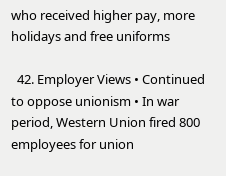who received higher pay, more holidays and free uniforms

  42. Employer Views • Continued to oppose unionism • In war period, Western Union fired 800 employees for union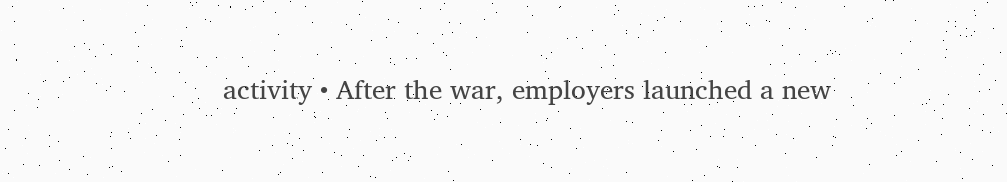activity • After the war, employers launched a new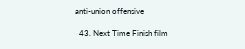anti-union offensive

  43. Next Time Finish film